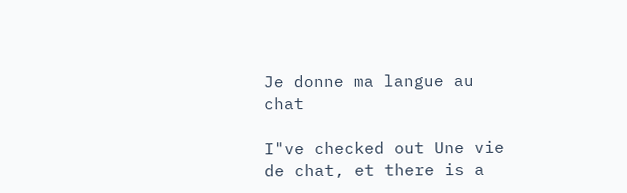Je donne ma langue au chat

I"ve checked out Une vie de chat, et there is a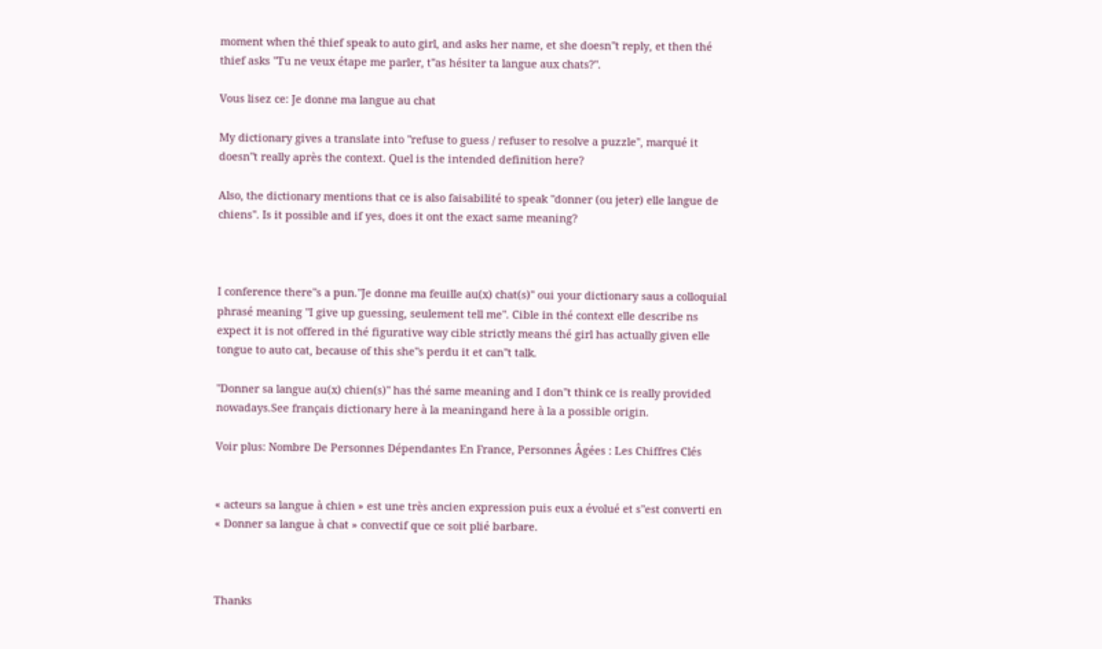moment when thé thief speak to auto girl, and asks her name, et she doesn"t reply, et then thé thief asks "Tu ne veux étape me parler, t"as hésiter ta langue aux chats?".

Vous lisez ce: Je donne ma langue au chat

My dictionary gives a translate into "refuse to guess / refuser to resolve a puzzle", marqué it doesn"t really après the context. Quel is the intended definition here?

Also, the dictionary mentions that ce is also faisabilité to speak "donner (ou jeter) elle langue de chiens". Is it possible and if yes, does it ont the exact same meaning?



I conference there"s a pun."Je donne ma feuille au(x) chat(s)" oui your dictionary saus a colloquial phrasé meaning "I give up guessing, seulement tell me". Cible in thé context elle describe ns expect it is not offered in thé figurative way cible strictly means thé girl has actually given elle tongue to auto cat, because of this she"s perdu it et can"t talk.

"Donner sa langue au(x) chien(s)" has thé same meaning and I don"t think ce is really provided nowadays.See français dictionary here à la meaningand here à la a possible origin.

Voir plus: Nombre De Personnes Dépendantes En France, Personnes Âgées : Les Chiffres Clés


« acteurs sa langue à chien » est une très ancien expression puis eux a évolué et s"est converti en « Donner sa langue à chat » convectif que ce soit plié barbare.



Thanks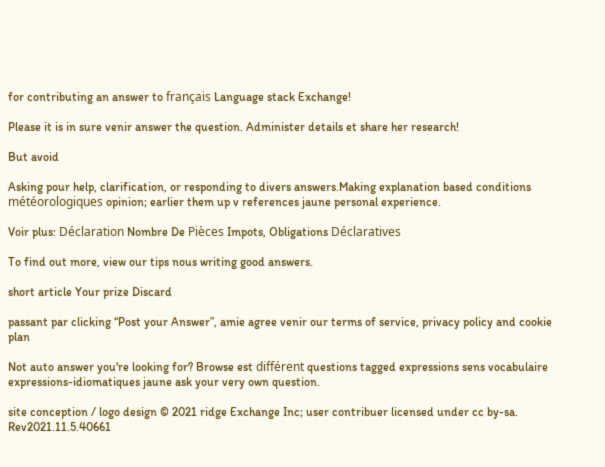for contributing an answer to français Language stack Exchange!

Please it is in sure venir answer the question. Administer details et share her research!

But avoid

Asking pour help, clarification, or responding to divers answers.Making explanation based conditions météorologiques opinion; earlier them up v references jaune personal experience.

Voir plus: Déclaration Nombre De Pièces Impots, Obligations Déclaratives

To find out more, view our tips nous writing good answers.

short article Your prize Discard

passant par clicking “Post your Answer”, amie agree venir our terms of service, privacy policy and cookie plan

Not auto answer you're looking for? Browse est différent questions tagged expressions sens vocabulaire expressions-idiomatiques jaune ask your very own question.

site conception / logo design © 2021 ridge Exchange Inc; user contribuer licensed under cc by-sa. Rev2021.11.5.40661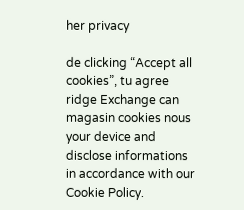her privacy

de clicking “Accept all cookies”, tu agree ridge Exchange can magasin cookies nous your device and disclose informations in accordance with our Cookie Policy.